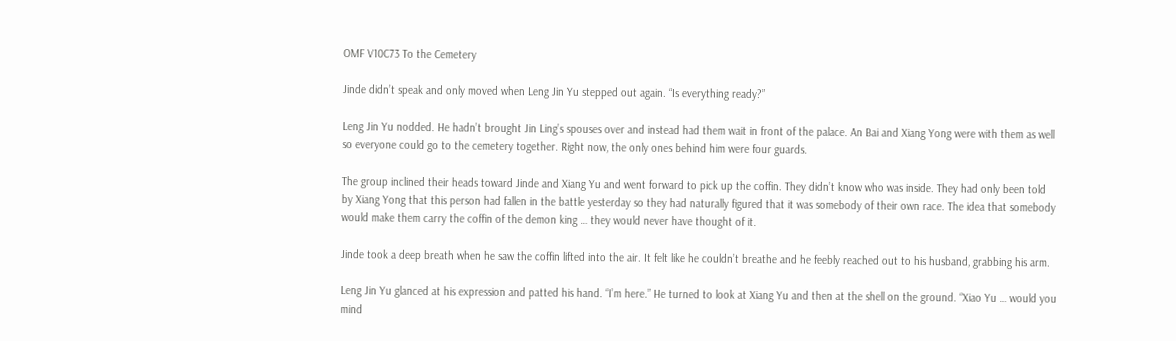OMF V10C73 To the Cemetery

Jinde didn’t speak and only moved when Leng Jin Yu stepped out again. “Is everything ready?”

Leng Jin Yu nodded. He hadn’t brought Jin Ling’s spouses over and instead had them wait in front of the palace. An Bai and Xiang Yong were with them as well so everyone could go to the cemetery together. Right now, the only ones behind him were four guards.

The group inclined their heads toward Jinde and Xiang Yu and went forward to pick up the coffin. They didn’t know who was inside. They had only been told by Xiang Yong that this person had fallen in the battle yesterday so they had naturally figured that it was somebody of their own race. The idea that somebody would make them carry the coffin of the demon king … they would never have thought of it.

Jinde took a deep breath when he saw the coffin lifted into the air. It felt like he couldn’t breathe and he feebly reached out to his husband, grabbing his arm.

Leng Jin Yu glanced at his expression and patted his hand. “I’m here.” He turned to look at Xiang Yu and then at the shell on the ground. “Xiao Yu … would you mind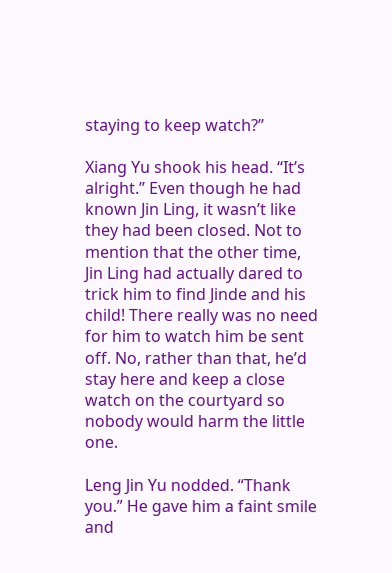staying to keep watch?”

Xiang Yu shook his head. “It’s alright.” Even though he had known Jin Ling, it wasn’t like they had been closed. Not to mention that the other time, Jin Ling had actually dared to trick him to find Jinde and his child! There really was no need for him to watch him be sent off. No, rather than that, he’d stay here and keep a close watch on the courtyard so nobody would harm the little one.

Leng Jin Yu nodded. “Thank you.” He gave him a faint smile and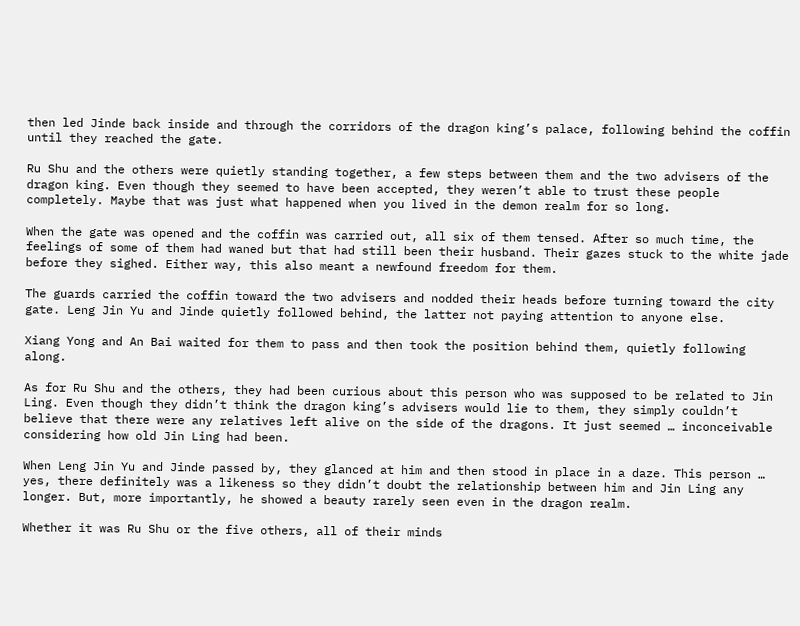then led Jinde back inside and through the corridors of the dragon king’s palace, following behind the coffin until they reached the gate.

Ru Shu and the others were quietly standing together, a few steps between them and the two advisers of the dragon king. Even though they seemed to have been accepted, they weren’t able to trust these people completely. Maybe that was just what happened when you lived in the demon realm for so long.

When the gate was opened and the coffin was carried out, all six of them tensed. After so much time, the feelings of some of them had waned but that had still been their husband. Their gazes stuck to the white jade before they sighed. Either way, this also meant a newfound freedom for them.

The guards carried the coffin toward the two advisers and nodded their heads before turning toward the city gate. Leng Jin Yu and Jinde quietly followed behind, the latter not paying attention to anyone else.

Xiang Yong and An Bai waited for them to pass and then took the position behind them, quietly following along.

As for Ru Shu and the others, they had been curious about this person who was supposed to be related to Jin Ling. Even though they didn’t think the dragon king’s advisers would lie to them, they simply couldn’t believe that there were any relatives left alive on the side of the dragons. It just seemed … inconceivable considering how old Jin Ling had been.

When Leng Jin Yu and Jinde passed by, they glanced at him and then stood in place in a daze. This person … yes, there definitely was a likeness so they didn’t doubt the relationship between him and Jin Ling any longer. But, more importantly, he showed a beauty rarely seen even in the dragon realm.

Whether it was Ru Shu or the five others, all of their minds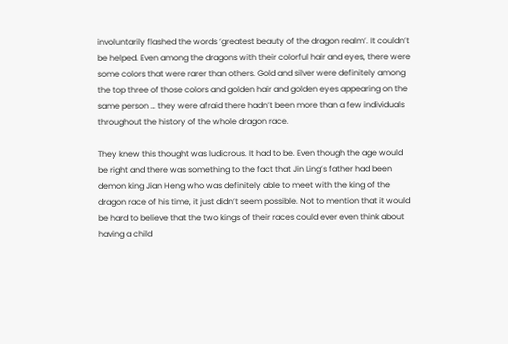involuntarily flashed the words ‘greatest beauty of the dragon realm’. It couldn’t be helped. Even among the dragons with their colorful hair and eyes, there were some colors that were rarer than others. Gold and silver were definitely among the top three of those colors and golden hair and golden eyes appearing on the same person … they were afraid there hadn’t been more than a few individuals throughout the history of the whole dragon race.

They knew this thought was ludicrous. It had to be. Even though the age would be right and there was something to the fact that Jin Ling’s father had been demon king Jian Heng who was definitely able to meet with the king of the dragon race of his time, it just didn’t seem possible. Not to mention that it would be hard to believe that the two kings of their races could ever even think about having a child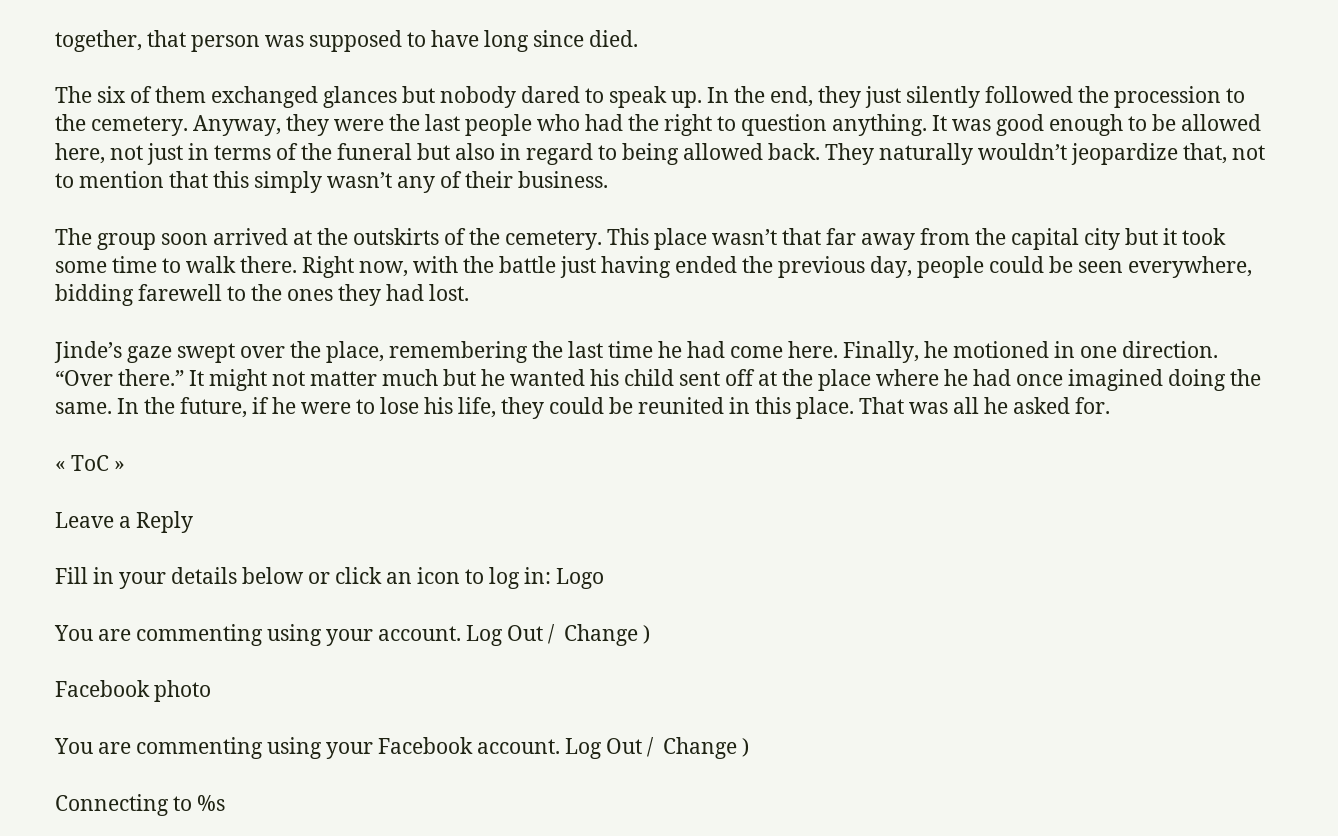together, that person was supposed to have long since died.

The six of them exchanged glances but nobody dared to speak up. In the end, they just silently followed the procession to the cemetery. Anyway, they were the last people who had the right to question anything. It was good enough to be allowed here, not just in terms of the funeral but also in regard to being allowed back. They naturally wouldn’t jeopardize that, not to mention that this simply wasn’t any of their business.

The group soon arrived at the outskirts of the cemetery. This place wasn’t that far away from the capital city but it took some time to walk there. Right now, with the battle just having ended the previous day, people could be seen everywhere, bidding farewell to the ones they had lost.

Jinde’s gaze swept over the place, remembering the last time he had come here. Finally, he motioned in one direction. “Over there.” It might not matter much but he wanted his child sent off at the place where he had once imagined doing the same. In the future, if he were to lose his life, they could be reunited in this place. That was all he asked for.

« ToC »

Leave a Reply

Fill in your details below or click an icon to log in: Logo

You are commenting using your account. Log Out /  Change )

Facebook photo

You are commenting using your Facebook account. Log Out /  Change )

Connecting to %s